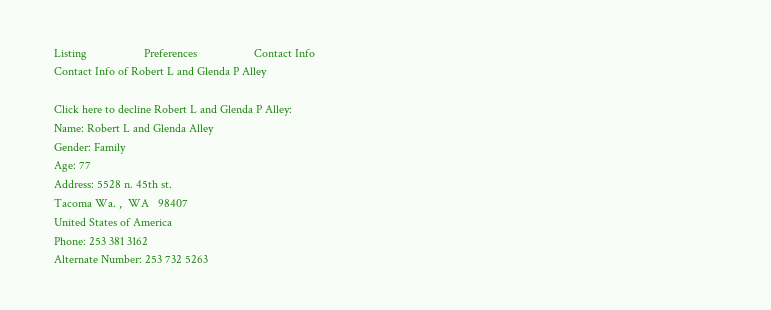Listing                   Preferences                   Contact Info
Contact Info of Robert L and Glenda P Alley

Click here to decline Robert L and Glenda P Alley:
Name: Robert L and Glenda Alley
Gender: Family
Age: 77
Address: 5528 n. 45th st.
Tacoma Wa. ,  WA   98407
United States of America
Phone: 253 381 3162
Alternate Number: 253 732 5263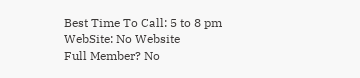Best Time To Call: 5 to 8 pm
WebSite: No Website
Full Member? No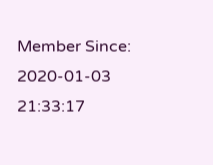Member Since: 2020-01-03 21:33:17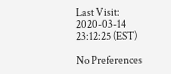Last Visit: 2020-03-14 23:12:25 (EST)

No Preferences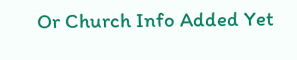Or Church Info Added Yet